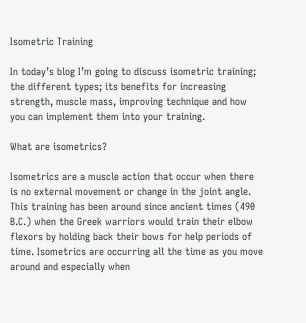Isometric Training

In today’s blog I’m going to discuss isometric training; the different types; its benefits for increasing strength, muscle mass, improving technique and how you can implement them into your training.

What are isometrics?

Isometrics are a muscle action that occur when there is no external movement or change in the joint angle. This training has been around since ancient times (490 B.C.) when the Greek warriors would train their elbow flexors by holding back their bows for help periods of time. Isometrics are occurring all the time as you move around and especially when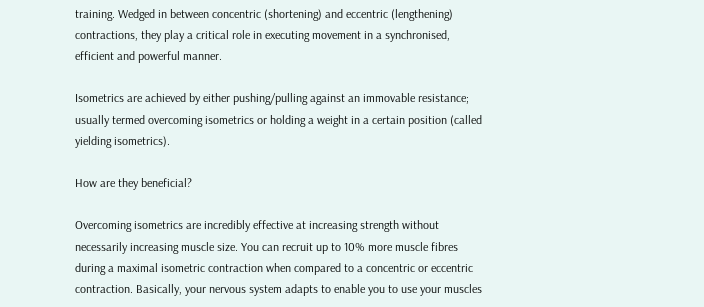training. Wedged in between concentric (shortening) and eccentric (lengthening) contractions, they play a critical role in executing movement in a synchronised, efficient and powerful manner.

Isometrics are achieved by either pushing/pulling against an immovable resistance; usually termed overcoming isometrics or holding a weight in a certain position (called yielding isometrics).

How are they beneficial?

Overcoming isometrics are incredibly effective at increasing strength without necessarily increasing muscle size. You can recruit up to 10% more muscle fibres during a maximal isometric contraction when compared to a concentric or eccentric contraction. Basically, your nervous system adapts to enable you to use your muscles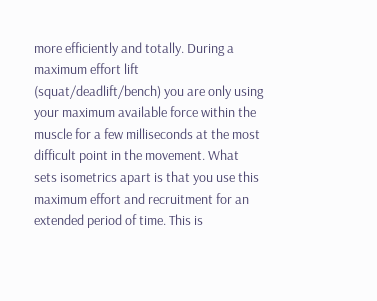more efficiently and totally. During a maximum effort lift (squat/deadlift/bench) you are only using your maximum available force within the muscle for a few milliseconds at the most difficult point in the movement. What sets isometrics apart is that you use this maximum effort and recruitment for an extended period of time. This is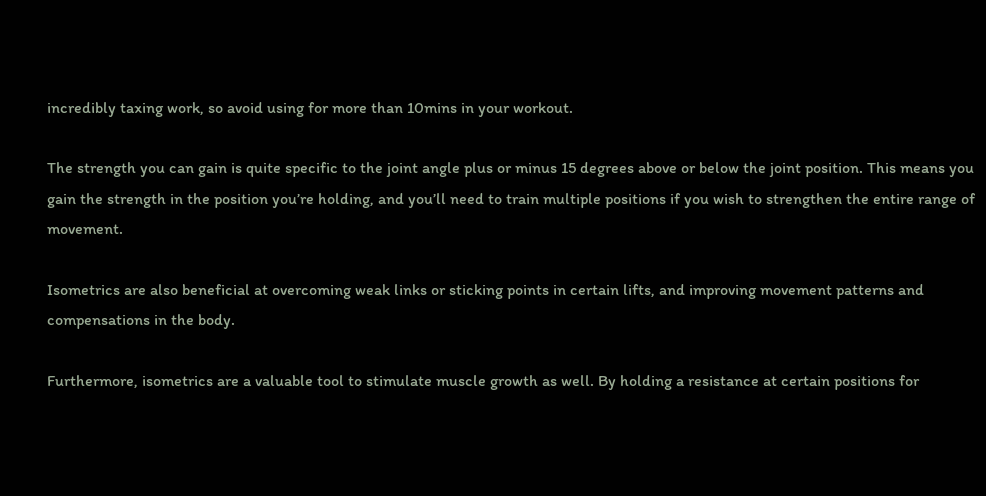incredibly taxing work, so avoid using for more than 10mins in your workout.

The strength you can gain is quite specific to the joint angle plus or minus 15 degrees above or below the joint position. This means you gain the strength in the position you’re holding, and you’ll need to train multiple positions if you wish to strengthen the entire range of movement.

Isometrics are also beneficial at overcoming weak links or sticking points in certain lifts, and improving movement patterns and compensations in the body.

Furthermore, isometrics are a valuable tool to stimulate muscle growth as well. By holding a resistance at certain positions for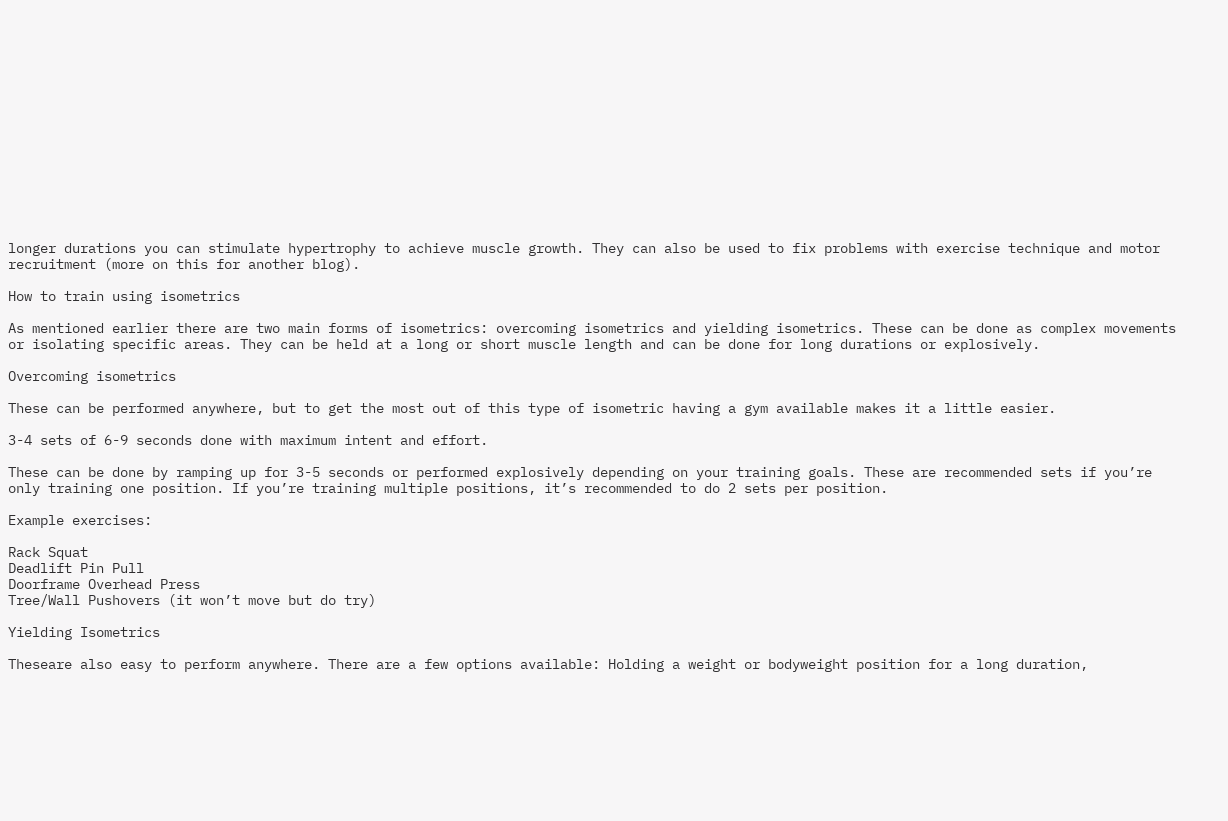longer durations you can stimulate hypertrophy to achieve muscle growth. They can also be used to fix problems with exercise technique and motor recruitment (more on this for another blog).

How to train using isometrics

As mentioned earlier there are two main forms of isometrics: overcoming isometrics and yielding isometrics. These can be done as complex movements or isolating specific areas. They can be held at a long or short muscle length and can be done for long durations or explosively.

Overcoming isometrics

These can be performed anywhere, but to get the most out of this type of isometric having a gym available makes it a little easier.

3-4 sets of 6-9 seconds done with maximum intent and effort.

These can be done by ramping up for 3-5 seconds or performed explosively depending on your training goals. These are recommended sets if you’re only training one position. If you’re training multiple positions, it’s recommended to do 2 sets per position.

Example exercises:

Rack Squat
Deadlift Pin Pull
Doorframe Overhead Press
Tree/Wall Pushovers (it won’t move but do try)

Yielding Isometrics

Theseare also easy to perform anywhere. There are a few options available: Holding a weight or bodyweight position for a long duration,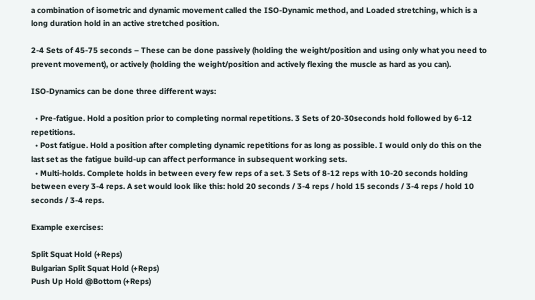a combination of isometric and dynamic movement called the ISO-Dynamic method, and Loaded stretching, which is a long duration hold in an active stretched position.

2-4 Sets of 45-75 seconds – These can be done passively (holding the weight/position and using only what you need to prevent movement), or actively (holding the weight/position and actively flexing the muscle as hard as you can).

ISO-Dynamics can be done three different ways:

  • Pre-fatigue. Hold a position prior to completing normal repetitions. 3 Sets of 20-30seconds hold followed by 6-12 repetitions.
  • Post fatigue. Hold a position after completing dynamic repetitions for as long as possible. I would only do this on the last set as the fatigue build-up can affect performance in subsequent working sets.
  • Multi-holds. Complete holds in between every few reps of a set. 3 Sets of 8-12 reps with 10-20 seconds holding between every 3-4 reps. A set would look like this: hold 20 seconds / 3-4 reps / hold 15 seconds / 3-4 reps / hold 10 seconds / 3-4 reps.

Example exercises:

Split Squat Hold (+Reps)
Bulgarian Split Squat Hold (+Reps)
Push Up Hold @Bottom (+Reps)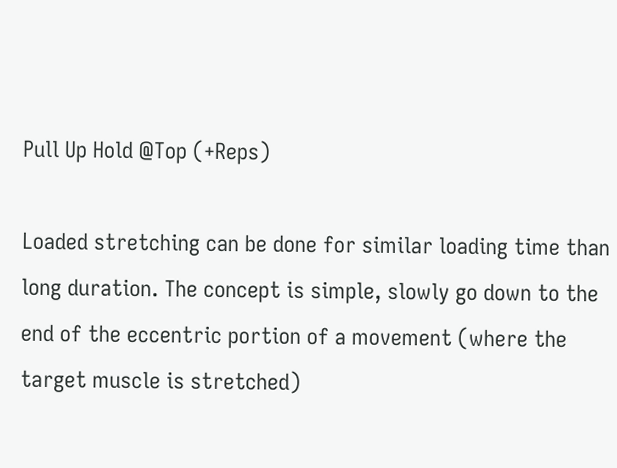Pull Up Hold @Top (+Reps)

Loaded stretching can be done for similar loading time than long duration. The concept is simple, slowly go down to the end of the eccentric portion of a movement (where the target muscle is stretched)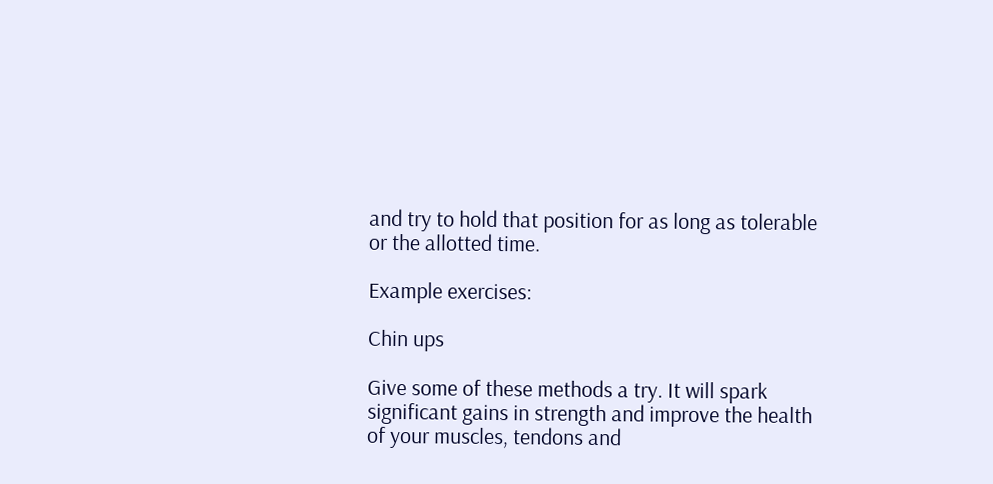and try to hold that position for as long as tolerable or the allotted time.

Example exercises:

Chin ups

Give some of these methods a try. It will spark significant gains in strength and improve the health of your muscles, tendons and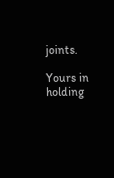joints.

Yours in holding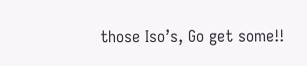those Iso’s, Go get some!!